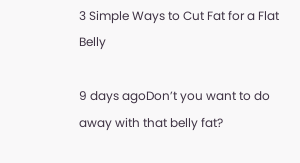3 Simple Ways to Cut Fat for a Flat Belly

9 days agoDon’t you want to do away with that belly fat?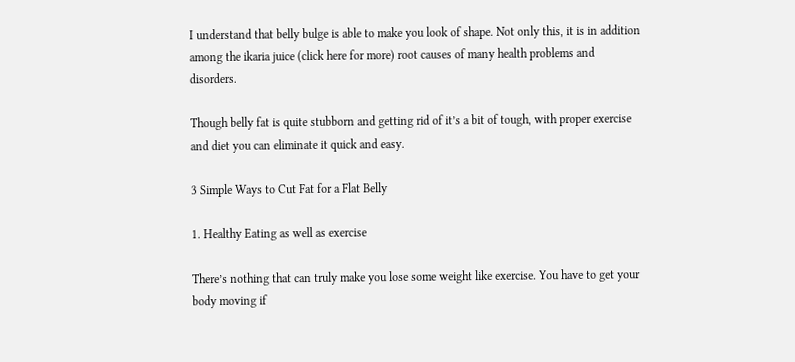I understand that belly bulge is able to make you look of shape. Not only this, it is in addition among the ikaria juice (click here for more) root causes of many health problems and disorders.

Though belly fat is quite stubborn and getting rid of it’s a bit of tough, with proper exercise and diet you can eliminate it quick and easy.

3 Simple Ways to Cut Fat for a Flat Belly

1. Healthy Eating as well as exercise

There’s nothing that can truly make you lose some weight like exercise. You have to get your body moving if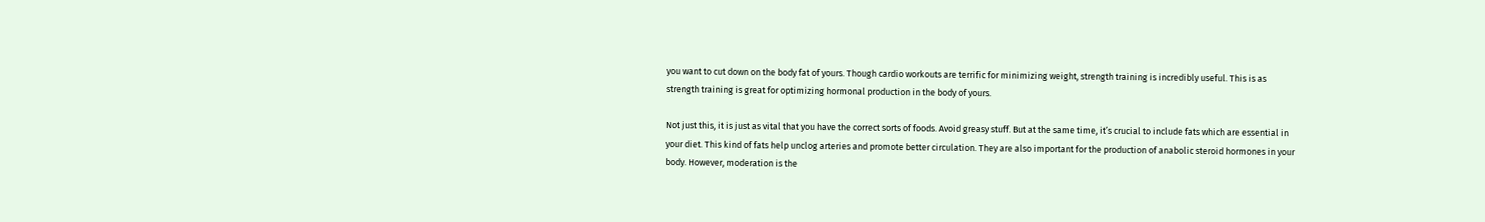you want to cut down on the body fat of yours. Though cardio workouts are terrific for minimizing weight, strength training is incredibly useful. This is as strength training is great for optimizing hormonal production in the body of yours.

Not just this, it is just as vital that you have the correct sorts of foods. Avoid greasy stuff. But at the same time, it’s crucial to include fats which are essential in your diet. This kind of fats help unclog arteries and promote better circulation. They are also important for the production of anabolic steroid hormones in your body. However, moderation is the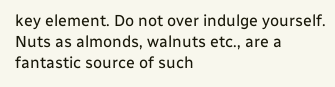key element. Do not over indulge yourself. Nuts as almonds, walnuts etc., are a fantastic source of such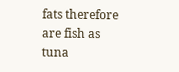fats therefore are fish as tuna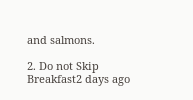and salmons.

2. Do not Skip Breakfast2 days ago